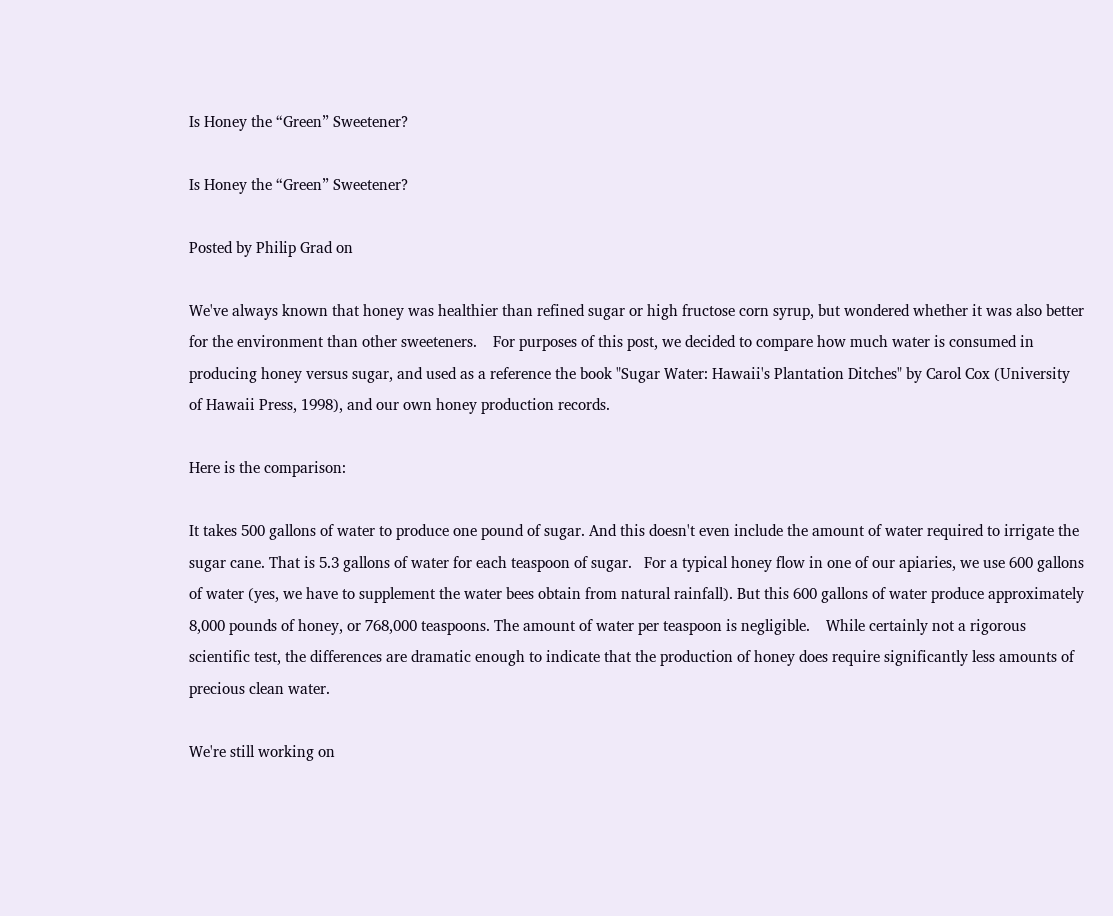Is Honey the “Green” Sweetener?

Is Honey the “Green” Sweetener?

Posted by Philip Grad on

We've always known that honey was healthier than refined sugar or high fructose corn syrup, but wondered whether it was also better for the environment than other sweeteners.    For purposes of this post, we decided to compare how much water is consumed in producing honey versus sugar, and used as a reference the book "Sugar Water: Hawaii's Plantation Ditches" by Carol Cox (University of Hawaii Press, 1998), and our own honey production records.

Here is the comparison:

It takes 500 gallons of water to produce one pound of sugar. And this doesn't even include the amount of water required to irrigate the sugar cane. That is 5.3 gallons of water for each teaspoon of sugar.   For a typical honey flow in one of our apiaries, we use 600 gallons of water (yes, we have to supplement the water bees obtain from natural rainfall). But this 600 gallons of water produce approximately 8,000 pounds of honey, or 768,000 teaspoons. The amount of water per teaspoon is negligible.    While certainly not a rigorous scientific test, the differences are dramatic enough to indicate that the production of honey does require significantly less amounts of precious clean water.

We're still working on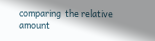comparing  the relative amount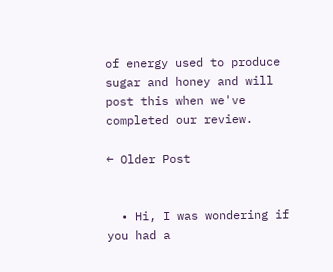of energy used to produce sugar and honey and will post this when we've completed our review.

← Older Post


  • Hi, I was wondering if you had a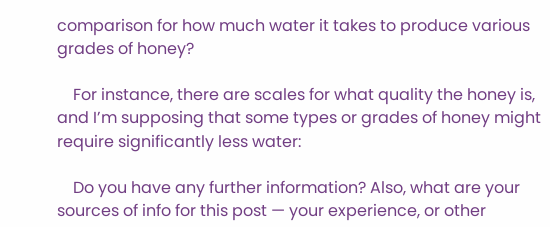comparison for how much water it takes to produce various grades of honey?

    For instance, there are scales for what quality the honey is, and I’m supposing that some types or grades of honey might require significantly less water:

    Do you have any further information? Also, what are your sources of info for this post — your experience, or other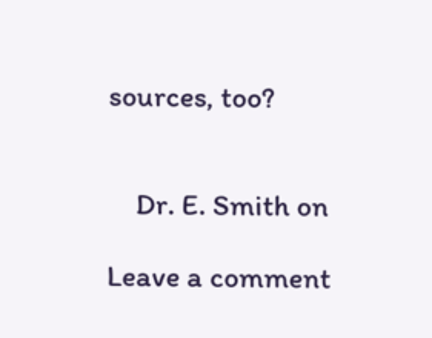sources, too?


    Dr. E. Smith on

Leave a comment